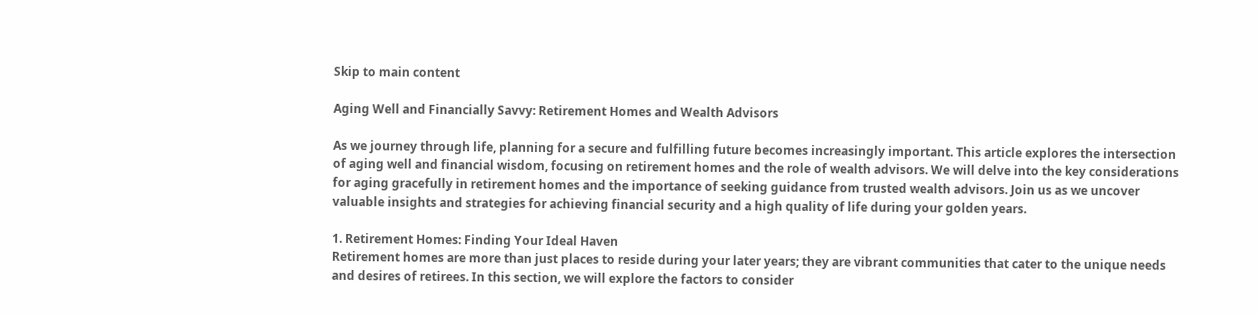Skip to main content

Aging Well and Financially Savvy: Retirement Homes and Wealth Advisors

As we journey through life, planning for a secure and fulfilling future becomes increasingly important. This article explores the intersection of aging well and financial wisdom, focusing on retirement homes and the role of wealth advisors. We will delve into the key considerations for aging gracefully in retirement homes and the importance of seeking guidance from trusted wealth advisors. Join us as we uncover valuable insights and strategies for achieving financial security and a high quality of life during your golden years.

1. Retirement Homes: Finding Your Ideal Haven
Retirement homes are more than just places to reside during your later years; they are vibrant communities that cater to the unique needs and desires of retirees. In this section, we will explore the factors to consider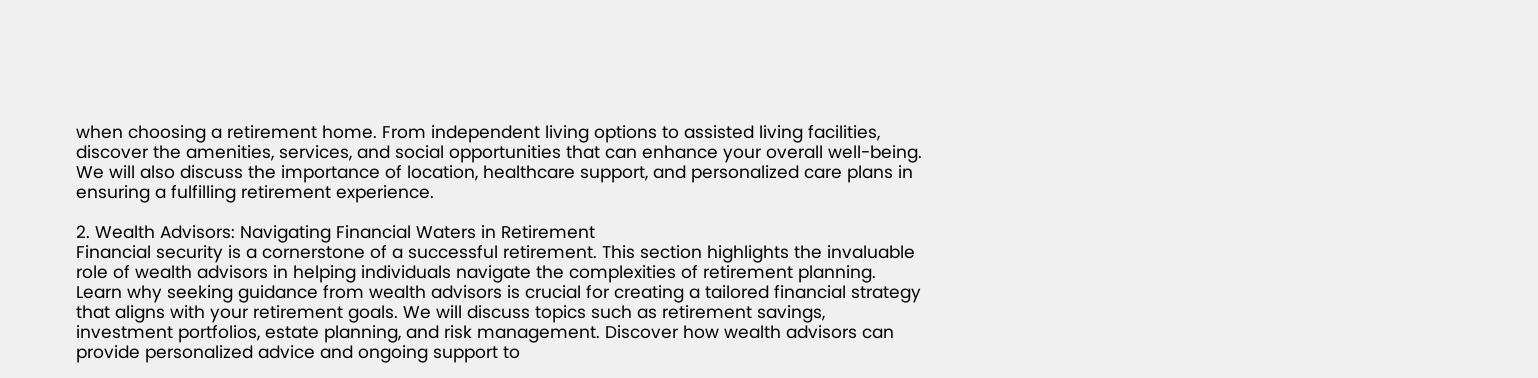when choosing a retirement home. From independent living options to assisted living facilities, discover the amenities, services, and social opportunities that can enhance your overall well-being. We will also discuss the importance of location, healthcare support, and personalized care plans in ensuring a fulfilling retirement experience.

2. Wealth Advisors: Navigating Financial Waters in Retirement
Financial security is a cornerstone of a successful retirement. This section highlights the invaluable role of wealth advisors in helping individuals navigate the complexities of retirement planning. Learn why seeking guidance from wealth advisors is crucial for creating a tailored financial strategy that aligns with your retirement goals. We will discuss topics such as retirement savings, investment portfolios, estate planning, and risk management. Discover how wealth advisors can provide personalized advice and ongoing support to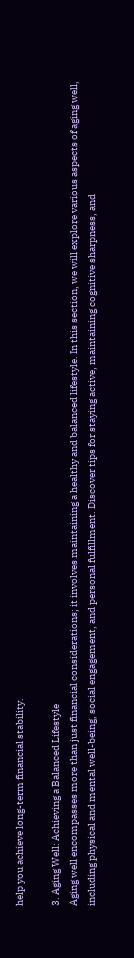help you achieve long-term financial stability.

3. Aging Well: Achieving a Balanced Lifestyle
Aging well encompasses more than just financial considerations; it involves maintaining a healthy and balanced lifestyle. In this section, we will explore various aspects of aging well, including physical and mental well-being, social engagement, and personal fulfillment. Discover tips for staying active, maintaining cognitive sharpness, and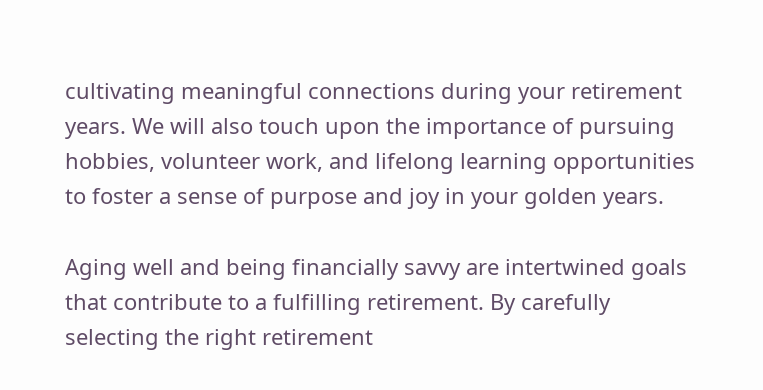cultivating meaningful connections during your retirement years. We will also touch upon the importance of pursuing hobbies, volunteer work, and lifelong learning opportunities to foster a sense of purpose and joy in your golden years.

Aging well and being financially savvy are intertwined goals that contribute to a fulfilling retirement. By carefully selecting the right retirement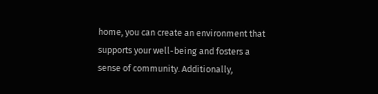home, you can create an environment that supports your well-being and fosters a sense of community. Additionally,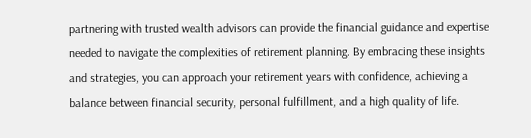partnering with trusted wealth advisors can provide the financial guidance and expertise needed to navigate the complexities of retirement planning. By embracing these insights and strategies, you can approach your retirement years with confidence, achieving a balance between financial security, personal fulfillment, and a high quality of life.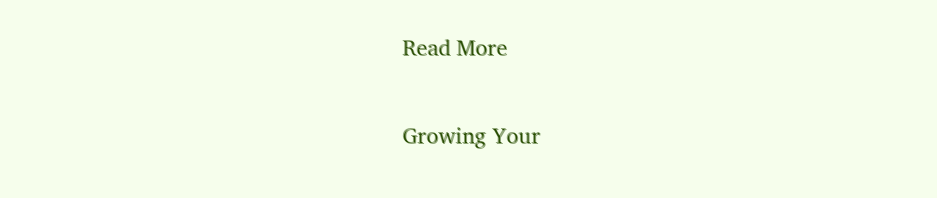Read More

Growing Your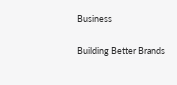Business

Building Better Brands